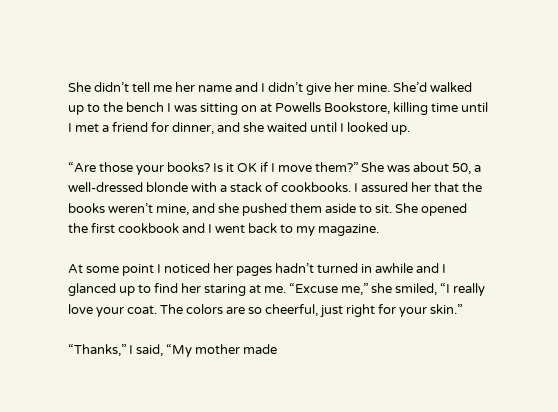She didn’t tell me her name and I didn’t give her mine. She’d walked up to the bench I was sitting on at Powells Bookstore, killing time until I met a friend for dinner, and she waited until I looked up.

“Are those your books? Is it OK if I move them?” She was about 50, a well-dressed blonde with a stack of cookbooks. I assured her that the books weren’t mine, and she pushed them aside to sit. She opened the first cookbook and I went back to my magazine.

At some point I noticed her pages hadn’t turned in awhile and I glanced up to find her staring at me. “Excuse me,” she smiled, “I really love your coat. The colors are so cheerful, just right for your skin.”

“Thanks,” I said, “My mother made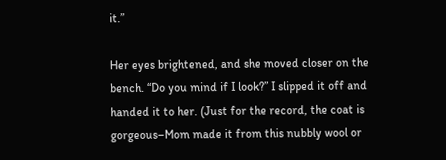it.”

Her eyes brightened, and she moved closer on the bench. “Do you mind if I look?” I slipped it off and handed it to her. (Just for the record, the coat is gorgeous–Mom made it from this nubbly wool or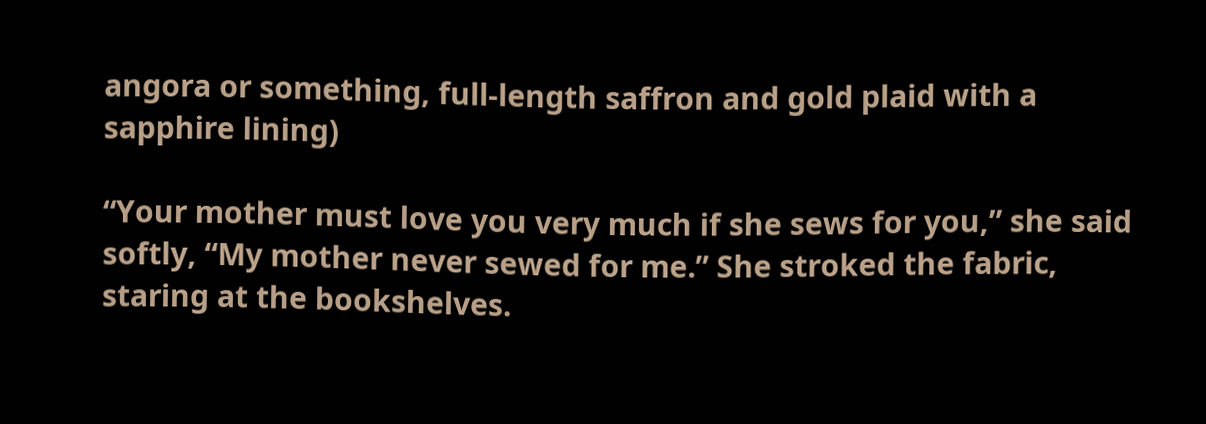angora or something, full-length saffron and gold plaid with a sapphire lining)

“Your mother must love you very much if she sews for you,” she said softly, “My mother never sewed for me.” She stroked the fabric, staring at the bookshelves.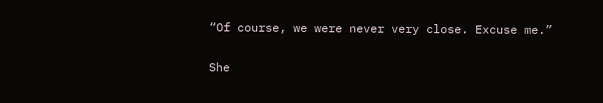“Of course, we were never very close. Excuse me.”

She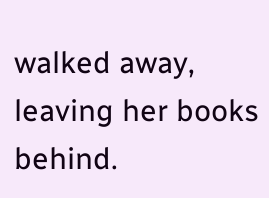walked away, leaving her books behind.